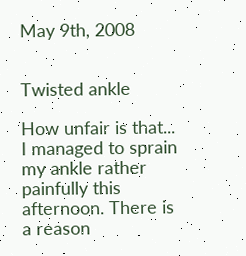May 9th, 2008


Twisted ankle

How unfair is that... I managed to sprain my ankle rather painfully this afternoon. There is a reason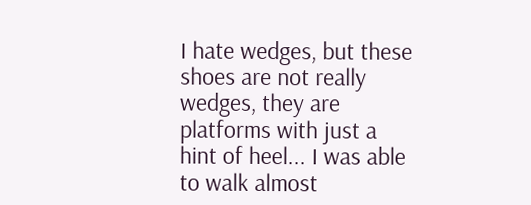I hate wedges, but these shoes are not really wedges, they are platforms with just a hint of heel... I was able to walk almost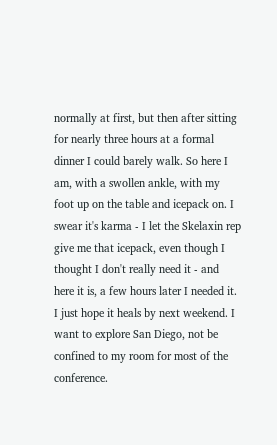normally at first, but then after sitting for nearly three hours at a formal dinner I could barely walk. So here I am, with a swollen ankle, with my foot up on the table and icepack on. I swear it's karma - I let the Skelaxin rep give me that icepack, even though I thought I don't really need it - and here it is, a few hours later I needed it. I just hope it heals by next weekend. I want to explore San Diego, not be confined to my room for most of the conference.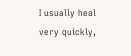I usually heal very quickly,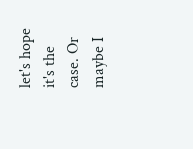let's hope it's the case. Or maybe I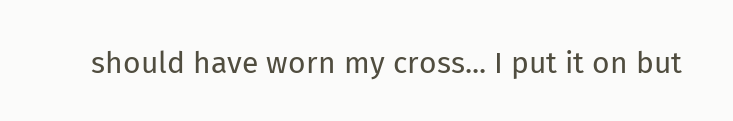should have worn my cross... I put it on but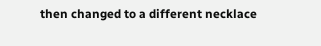then changed to a different necklace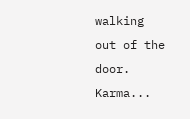walking out of the door. Karma...